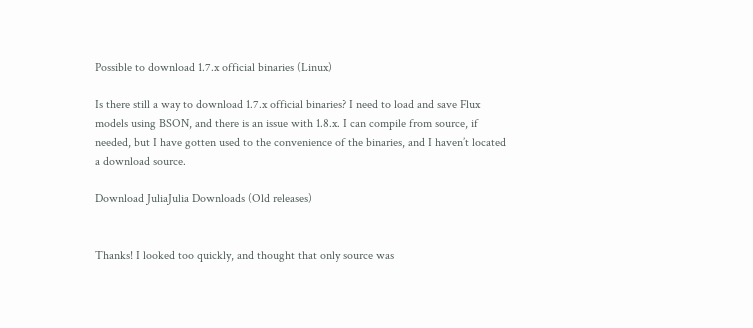Possible to download 1.7.x official binaries (Linux)

Is there still a way to download 1.7.x official binaries? I need to load and save Flux models using BSON, and there is an issue with 1.8.x. I can compile from source, if needed, but I have gotten used to the convenience of the binaries, and I haven’t located a download source.

Download JuliaJulia Downloads (Old releases)


Thanks! I looked too quickly, and thought that only source was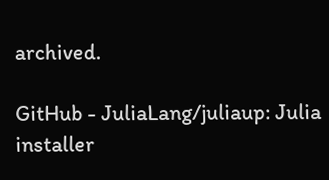archived.

GitHub - JuliaLang/juliaup: Julia installer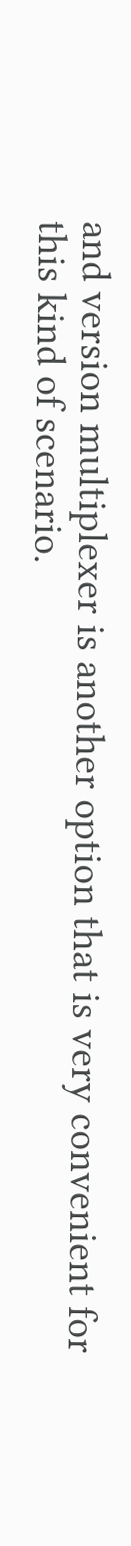and version multiplexer is another option that is very convenient for this kind of scenario.